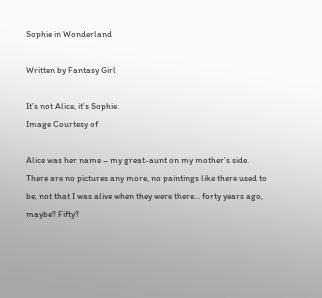Sophie in Wonderland

Written by Fantasy Girl

It’s not Alice, it’s Sophie.
Image Courtesy of

Alice was her name – my great-aunt on my mother’s side. There are no pictures any more, no paintings like there used to be, not that I was alive when they were there… forty years ago, maybe? Fifty?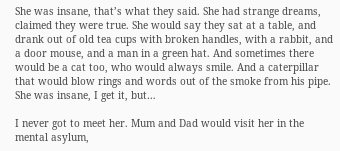She was insane, that’s what they said. She had strange dreams, claimed they were true. She would say they sat at a table, and drank out of old tea cups with broken handles, with a rabbit, and a door mouse, and a man in a green hat. And sometimes there would be a cat too, who would always smile. And a caterpillar that would blow rings and words out of the smoke from his pipe. She was insane, I get it, but…

I never got to meet her. Mum and Dad would visit her in the mental asylum,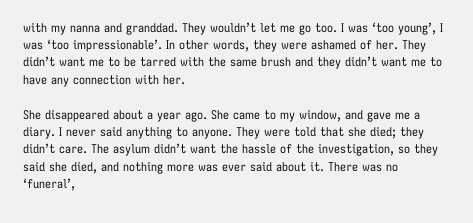with my nanna and granddad. They wouldn’t let me go too. I was ‘too young’, I was ‘too impressionable’. In other words, they were ashamed of her. They didn’t want me to be tarred with the same brush and they didn’t want me to have any connection with her.

She disappeared about a year ago. She came to my window, and gave me a diary. I never said anything to anyone. They were told that she died; they didn’t care. The asylum didn’t want the hassle of the investigation, so they said she died, and nothing more was ever said about it. There was no ‘funeral’,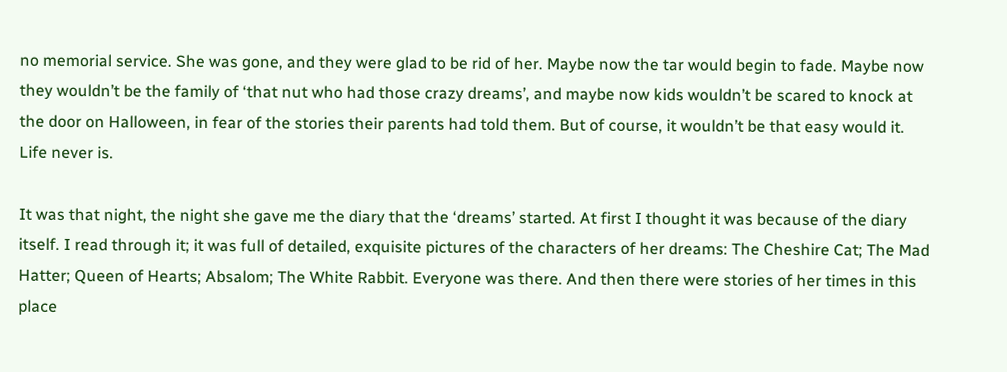no memorial service. She was gone, and they were glad to be rid of her. Maybe now the tar would begin to fade. Maybe now they wouldn’t be the family of ‘that nut who had those crazy dreams’, and maybe now kids wouldn’t be scared to knock at the door on Halloween, in fear of the stories their parents had told them. But of course, it wouldn’t be that easy would it. Life never is.

It was that night, the night she gave me the diary that the ‘dreams’ started. At first I thought it was because of the diary itself. I read through it; it was full of detailed, exquisite pictures of the characters of her dreams: The Cheshire Cat; The Mad Hatter; Queen of Hearts; Absalom; The White Rabbit. Everyone was there. And then there were stories of her times in this place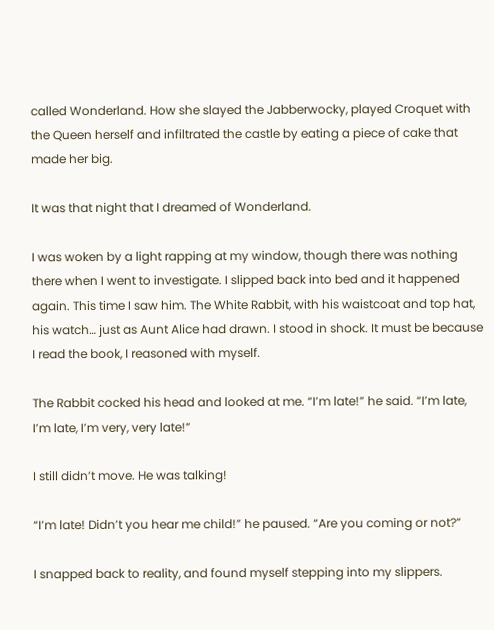called Wonderland. How she slayed the Jabberwocky, played Croquet with the Queen herself and infiltrated the castle by eating a piece of cake that made her big.

It was that night that I dreamed of Wonderland.

I was woken by a light rapping at my window, though there was nothing there when I went to investigate. I slipped back into bed and it happened again. This time I saw him. The White Rabbit, with his waistcoat and top hat, his watch… just as Aunt Alice had drawn. I stood in shock. It must be because I read the book, I reasoned with myself.

The Rabbit cocked his head and looked at me. “I’m late!” he said. “I’m late, I’m late, I’m very, very late!”

I still didn’t move. He was talking!

“I’m late! Didn’t you hear me child!” he paused. “Are you coming or not?”

I snapped back to reality, and found myself stepping into my slippers.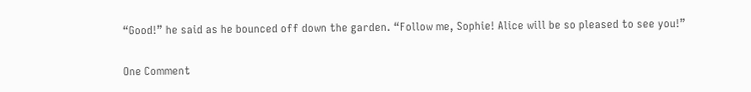“Good!” he said as he bounced off down the garden. “Follow me, Sophie! Alice will be so pleased to see you!”

One Comment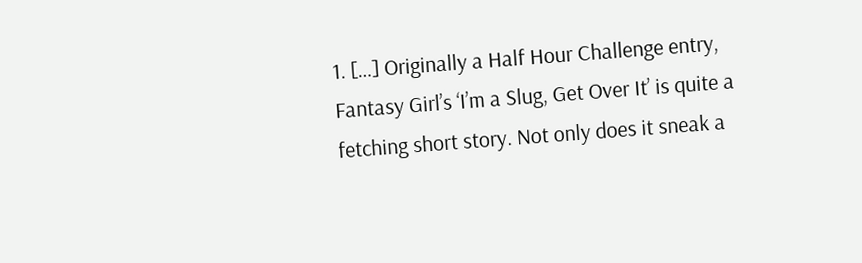1. […] Originally a Half Hour Challenge entry, Fantasy Girl’s ‘I’m a Slug, Get Over It’ is quite a fetching short story. Not only does it sneak a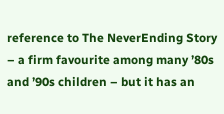reference to The NeverEnding Story – a firm favourite among many ’80s and ’90s children – but it has an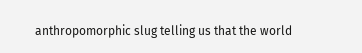anthropomorphic slug telling us that the world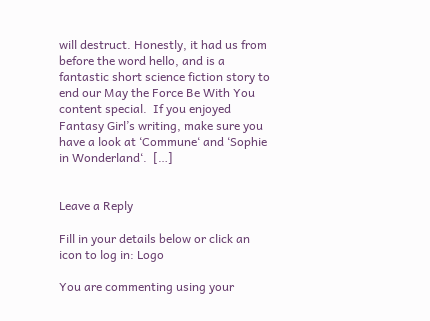will destruct. Honestly, it had us from before the word hello, and is a fantastic short science fiction story to end our May the Force Be With You content special.  If you enjoyed Fantasy Girl’s writing, make sure you have a look at ‘Commune‘ and ‘Sophie in Wonderland‘.  […]


Leave a Reply

Fill in your details below or click an icon to log in: Logo

You are commenting using your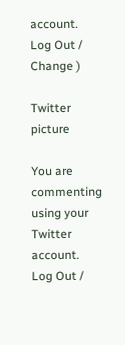account. Log Out /  Change )

Twitter picture

You are commenting using your Twitter account. Log Out /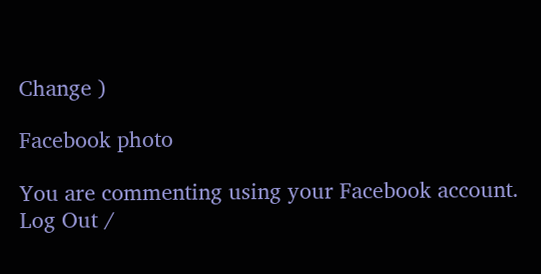Change )

Facebook photo

You are commenting using your Facebook account. Log Out /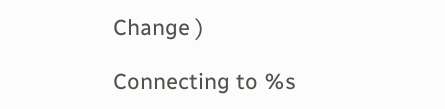Change )

Connecting to %s